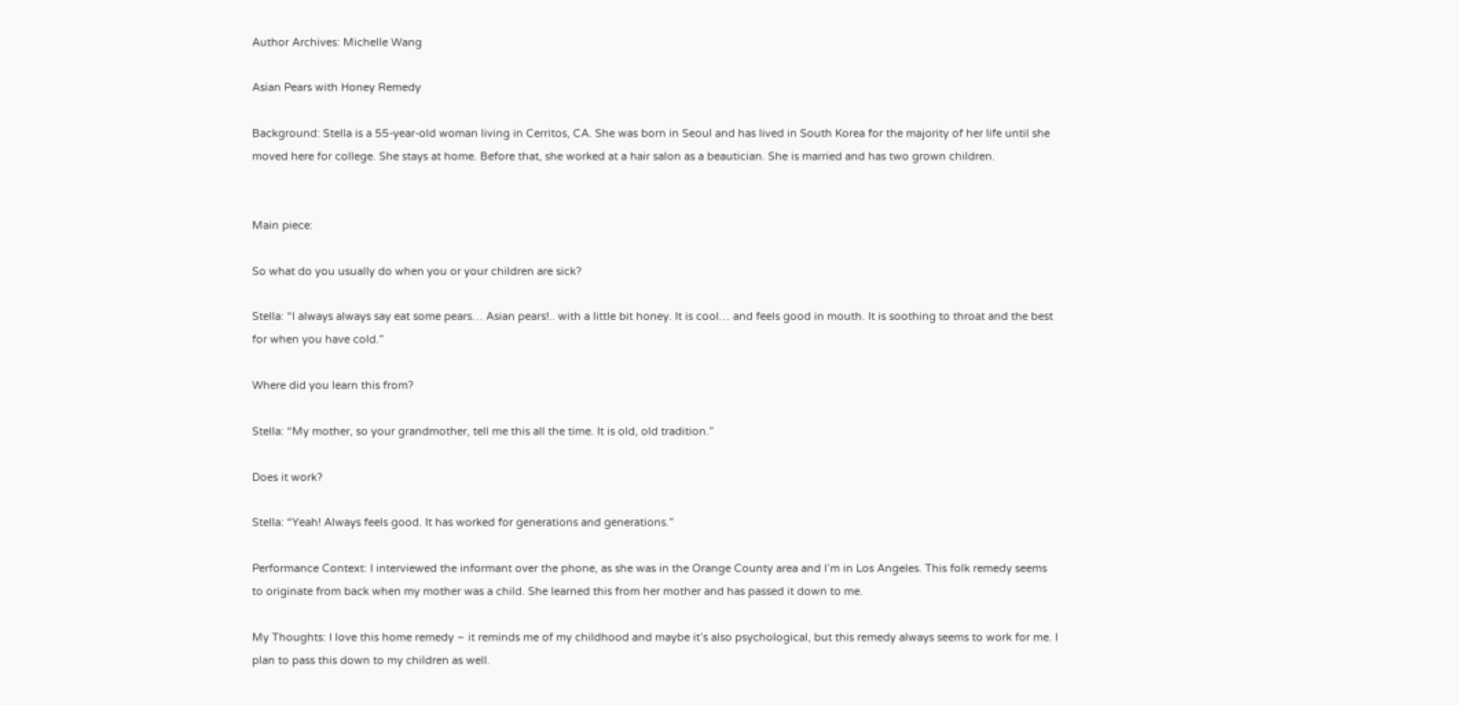Author Archives: Michelle Wang

Asian Pears with Honey Remedy

Background: Stella is a 55-year-old woman living in Cerritos, CA. She was born in Seoul and has lived in South Korea for the majority of her life until she moved here for college. She stays at home. Before that, she worked at a hair salon as a beautician. She is married and has two grown children.


Main piece:

So what do you usually do when you or your children are sick?

Stella: “I always always say eat some pears… Asian pears!.. with a little bit honey. It is cool… and feels good in mouth. It is soothing to throat and the best for when you have cold.”

Where did you learn this from?

Stella: “My mother, so your grandmother, tell me this all the time. It is old, old tradition.”

Does it work?

Stella: “Yeah! Always feels good. It has worked for generations and generations.”

Performance Context: I interviewed the informant over the phone, as she was in the Orange County area and I’m in Los Angeles. This folk remedy seems to originate from back when my mother was a child. She learned this from her mother and has passed it down to me.

My Thoughts: I love this home remedy – it reminds me of my childhood and maybe it’s also psychological, but this remedy always seems to work for me. I plan to pass this down to my children as well.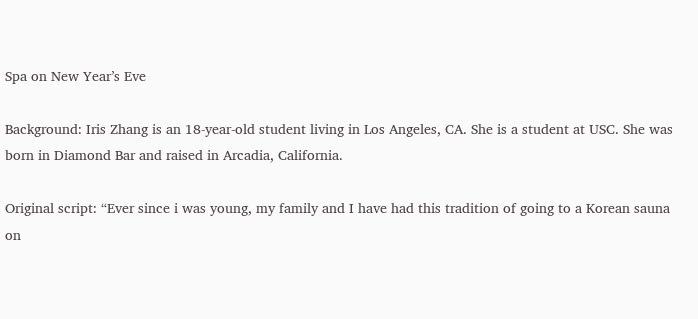Spa on New Year’s Eve

Background: Iris Zhang is an 18-year-old student living in Los Angeles, CA. She is a student at USC. She was born in Diamond Bar and raised in Arcadia, California.

Original script: “Ever since i was young, my family and I have had this tradition of going to a Korean sauna on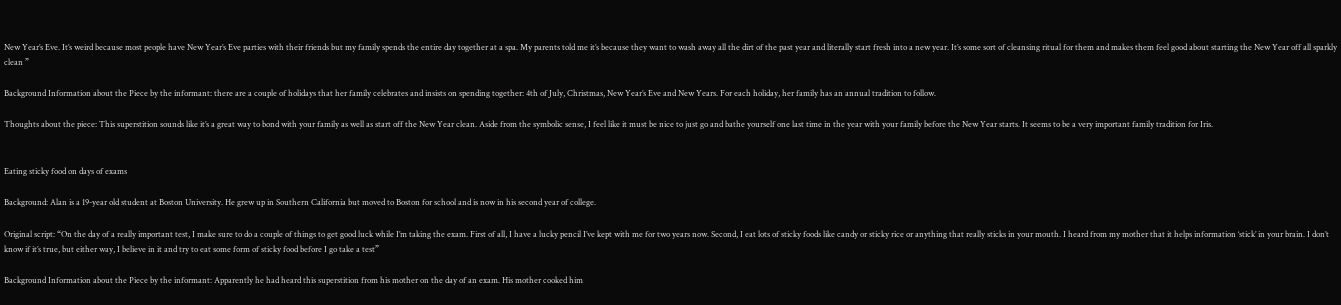New Year’s Eve. It’s weird because most people have New Year’s Eve parties with their friends but my family spends the entire day together at a spa. My parents told me it’s because they want to wash away all the dirt of the past year and literally start fresh into a new year. It’s some sort of cleansing ritual for them and makes them feel good about starting the New Year off all sparkly clean ”

Background Information about the Piece by the informant: there are a couple of holidays that her family celebrates and insists on spending together: 4th of July, Christmas, New Year’s Eve and New Years. For each holiday, her family has an annual tradition to follow.

Thoughts about the piece: This superstition sounds like it’s a great way to bond with your family as well as start off the New Year clean. Aside from the symbolic sense, I feel like it must be nice to just go and bathe yourself one last time in the year with your family before the New Year starts. It seems to be a very important family tradition for Iris.


Eating sticky food on days of exams

Background: Alan is a 19-year old student at Boston University. He grew up in Southern California but moved to Boston for school and is now in his second year of college.

Original script: “On the day of a really important test, I make sure to do a couple of things to get good luck while I’m taking the exam. First of all, I have a lucky pencil I’ve kept with me for two years now. Second, I eat lots of sticky foods like candy or sticky rice or anything that really sticks in your mouth. I heard from my mother that it helps information ‘stick’ in your brain. I don’t know if it’s true, but either way, I believe in it and try to eat some form of sticky food before I go take a test”

Background Information about the Piece by the informant: Apparently he had heard this superstition from his mother on the day of an exam. His mother cooked him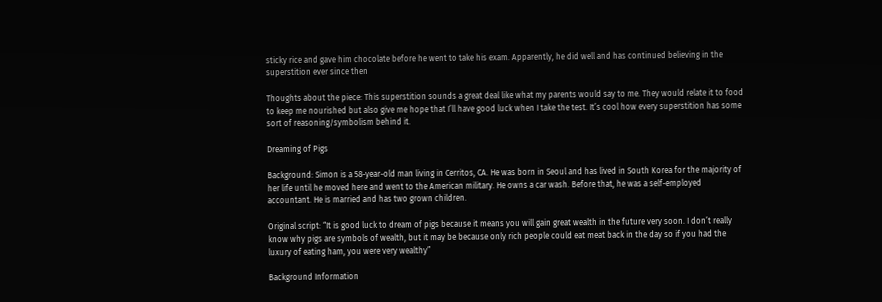sticky rice and gave him chocolate before he went to take his exam. Apparently, he did well and has continued believing in the superstition ever since then

Thoughts about the piece: This superstition sounds a great deal like what my parents would say to me. They would relate it to food to keep me nourished but also give me hope that I’ll have good luck when I take the test. It’s cool how every superstition has some sort of reasoning/symbolism behind it.

Dreaming of Pigs

Background: Simon is a 58-year-old man living in Cerritos, CA. He was born in Seoul and has lived in South Korea for the majority of her life until he moved here and went to the American military. He owns a car wash. Before that, he was a self-employed accountant. He is married and has two grown children.

Original script: “It is good luck to dream of pigs because it means you will gain great wealth in the future very soon. I don’t really know why pigs are symbols of wealth, but it may be because only rich people could eat meat back in the day so if you had the luxury of eating ham, you were very wealthy”

Background Information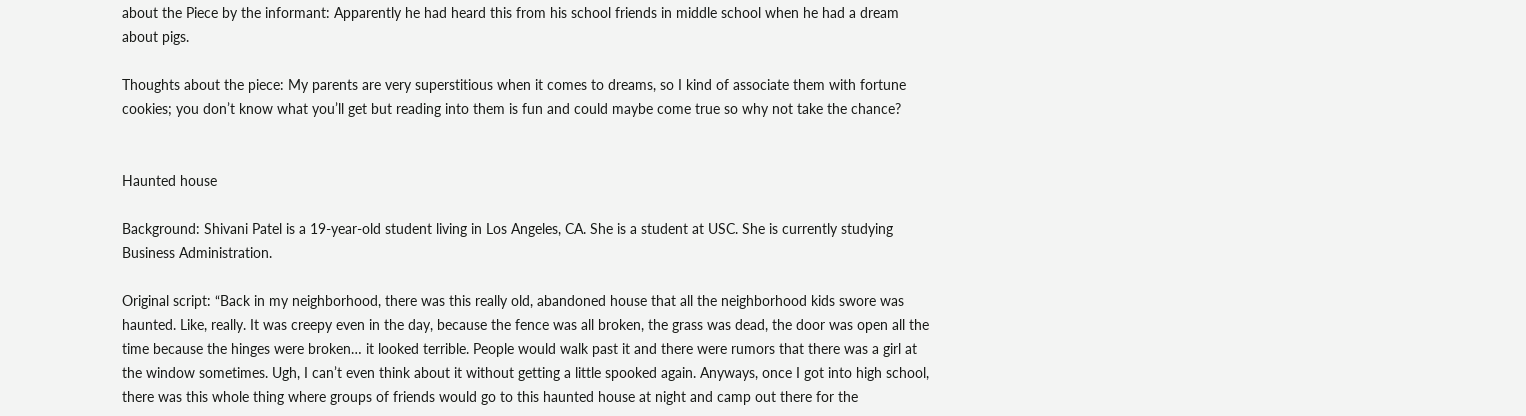about the Piece by the informant: Apparently he had heard this from his school friends in middle school when he had a dream about pigs.

Thoughts about the piece: My parents are very superstitious when it comes to dreams, so I kind of associate them with fortune cookies; you don’t know what you’ll get but reading into them is fun and could maybe come true so why not take the chance?


Haunted house

Background: Shivani Patel is a 19-year-old student living in Los Angeles, CA. She is a student at USC. She is currently studying Business Administration.

Original script: “Back in my neighborhood, there was this really old, abandoned house that all the neighborhood kids swore was haunted. Like, really. It was creepy even in the day, because the fence was all broken, the grass was dead, the door was open all the time because the hinges were broken… it looked terrible. People would walk past it and there were rumors that there was a girl at the window sometimes. Ugh, I can’t even think about it without getting a little spooked again. Anyways, once I got into high school, there was this whole thing where groups of friends would go to this haunted house at night and camp out there for the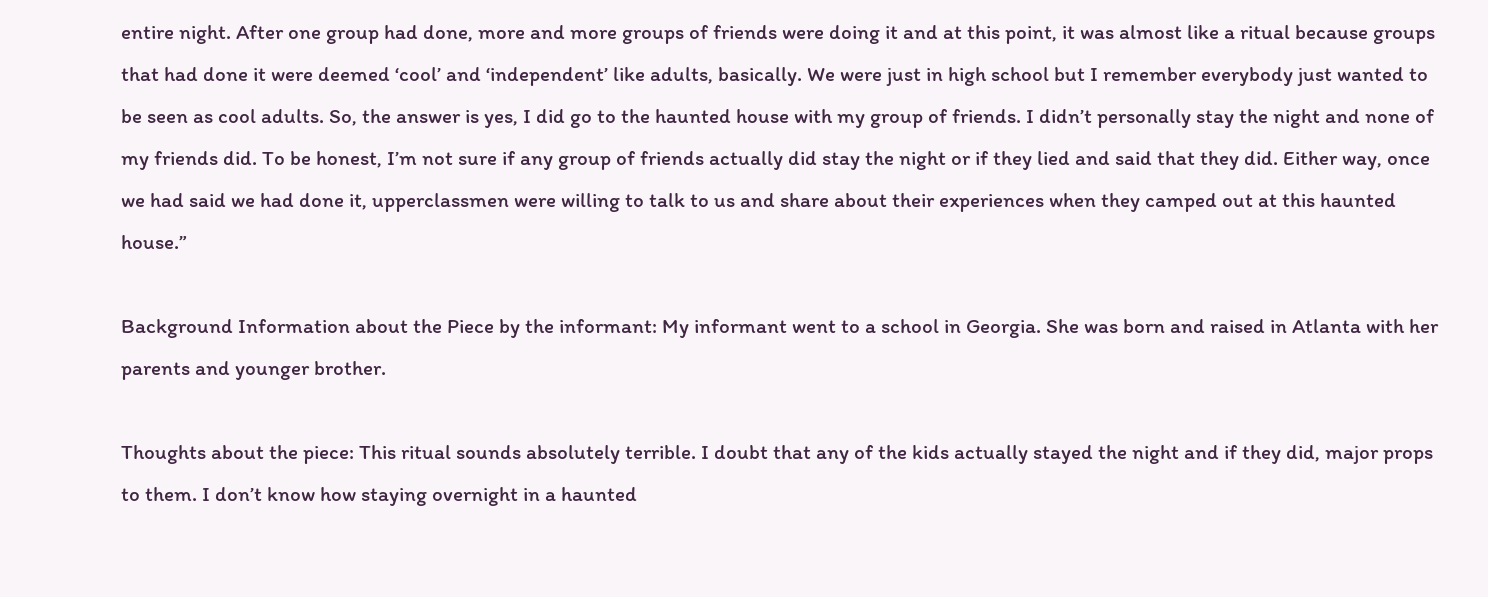entire night. After one group had done, more and more groups of friends were doing it and at this point, it was almost like a ritual because groups that had done it were deemed ‘cool’ and ‘independent’ like adults, basically. We were just in high school but I remember everybody just wanted to be seen as cool adults. So, the answer is yes, I did go to the haunted house with my group of friends. I didn’t personally stay the night and none of my friends did. To be honest, I’m not sure if any group of friends actually did stay the night or if they lied and said that they did. Either way, once we had said we had done it, upperclassmen were willing to talk to us and share about their experiences when they camped out at this haunted house.”

Background Information about the Piece by the informant: My informant went to a school in Georgia. She was born and raised in Atlanta with her parents and younger brother.

Thoughts about the piece: This ritual sounds absolutely terrible. I doubt that any of the kids actually stayed the night and if they did, major props to them. I don’t know how staying overnight in a haunted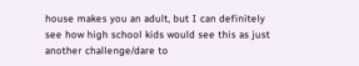house makes you an adult, but I can definitely see how high school kids would see this as just another challenge/dare to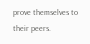prove themselves to their peers.